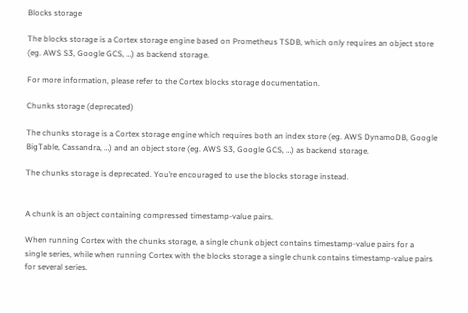Blocks storage

The blocks storage is a Cortex storage engine based on Prometheus TSDB, which only requires an object store (eg. AWS S3, Google GCS, …) as backend storage.

For more information, please refer to the Cortex blocks storage documentation.

Chunks storage (deprecated)

The chunks storage is a Cortex storage engine which requires both an index store (eg. AWS DynamoDB, Google BigTable, Cassandra, …) and an object store (eg. AWS S3, Google GCS, …) as backend storage.

The chunks storage is deprecated. You’re encouraged to use the blocks storage instead.


A chunk is an object containing compressed timestamp-value pairs.

When running Cortex with the chunks storage, a single chunk object contains timestamp-value pairs for a single series, while when running Cortex with the blocks storage a single chunk contains timestamp-value pairs for several series.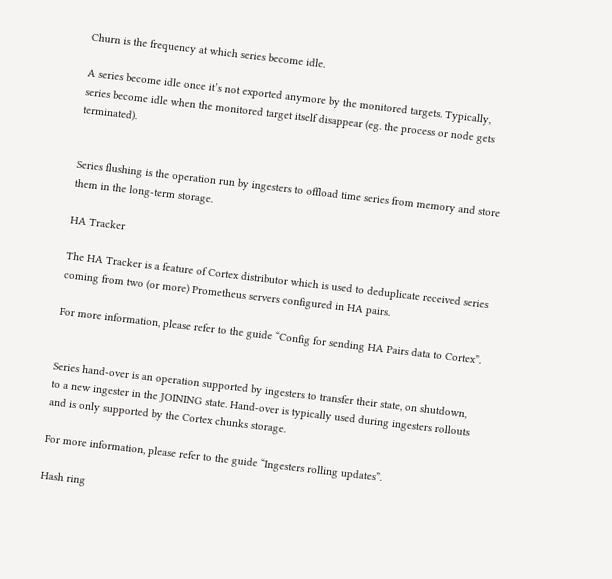Churn is the frequency at which series become idle.

A series become idle once it’s not exported anymore by the monitored targets. Typically, series become idle when the monitored target itself disappear (eg. the process or node gets terminated).


Series flushing is the operation run by ingesters to offload time series from memory and store them in the long-term storage.

HA Tracker

The HA Tracker is a feature of Cortex distributor which is used to deduplicate received series coming from two (or more) Prometheus servers configured in HA pairs.

For more information, please refer to the guide “Config for sending HA Pairs data to Cortex”.


Series hand-over is an operation supported by ingesters to transfer their state, on shutdown, to a new ingester in the JOINING state. Hand-over is typically used during ingesters rollouts and is only supported by the Cortex chunks storage.

For more information, please refer to the guide “Ingesters rolling updates”.

Hash ring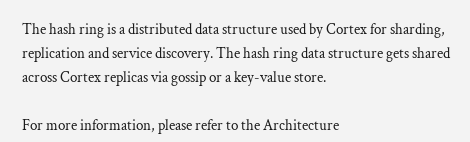The hash ring is a distributed data structure used by Cortex for sharding, replication and service discovery. The hash ring data structure gets shared across Cortex replicas via gossip or a key-value store.

For more information, please refer to the Architecture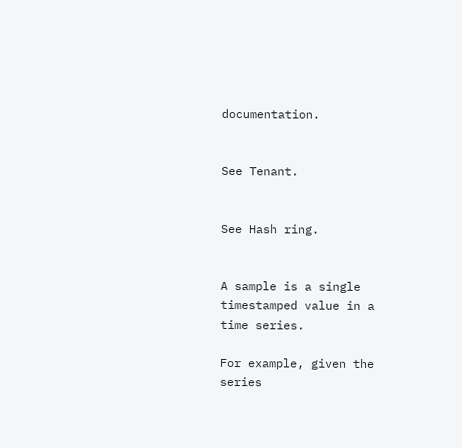documentation.


See Tenant.


See Hash ring.


A sample is a single timestamped value in a time series.

For example, given the series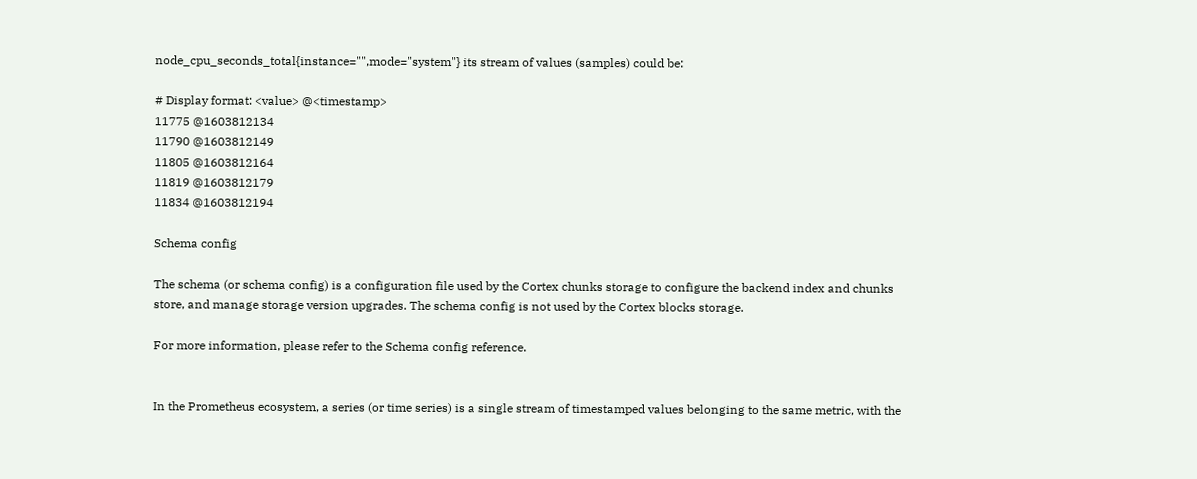node_cpu_seconds_total{instance="",mode="system"} its stream of values (samples) could be:

# Display format: <value> @<timestamp>
11775 @1603812134
11790 @1603812149
11805 @1603812164
11819 @1603812179
11834 @1603812194

Schema config

The schema (or schema config) is a configuration file used by the Cortex chunks storage to configure the backend index and chunks store, and manage storage version upgrades. The schema config is not used by the Cortex blocks storage.

For more information, please refer to the Schema config reference.


In the Prometheus ecosystem, a series (or time series) is a single stream of timestamped values belonging to the same metric, with the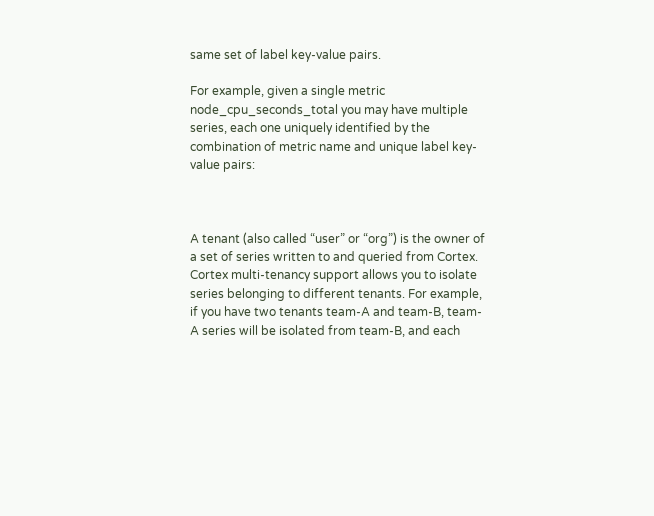same set of label key-value pairs.

For example, given a single metric node_cpu_seconds_total you may have multiple series, each one uniquely identified by the combination of metric name and unique label key-value pairs:



A tenant (also called “user” or “org”) is the owner of a set of series written to and queried from Cortex. Cortex multi-tenancy support allows you to isolate series belonging to different tenants. For example, if you have two tenants team-A and team-B, team-A series will be isolated from team-B, and each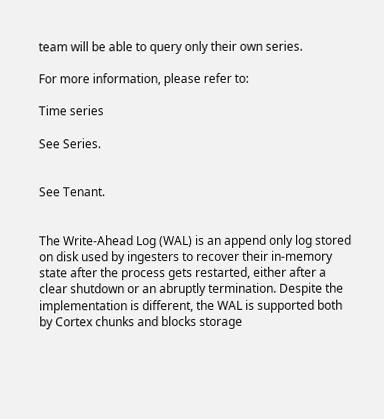team will be able to query only their own series.

For more information, please refer to:

Time series

See Series.


See Tenant.


The Write-Ahead Log (WAL) is an append only log stored on disk used by ingesters to recover their in-memory state after the process gets restarted, either after a clear shutdown or an abruptly termination. Despite the implementation is different, the WAL is supported both by Cortex chunks and blocks storage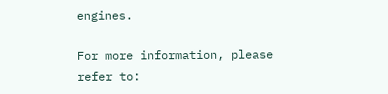engines.

For more information, please refer to: